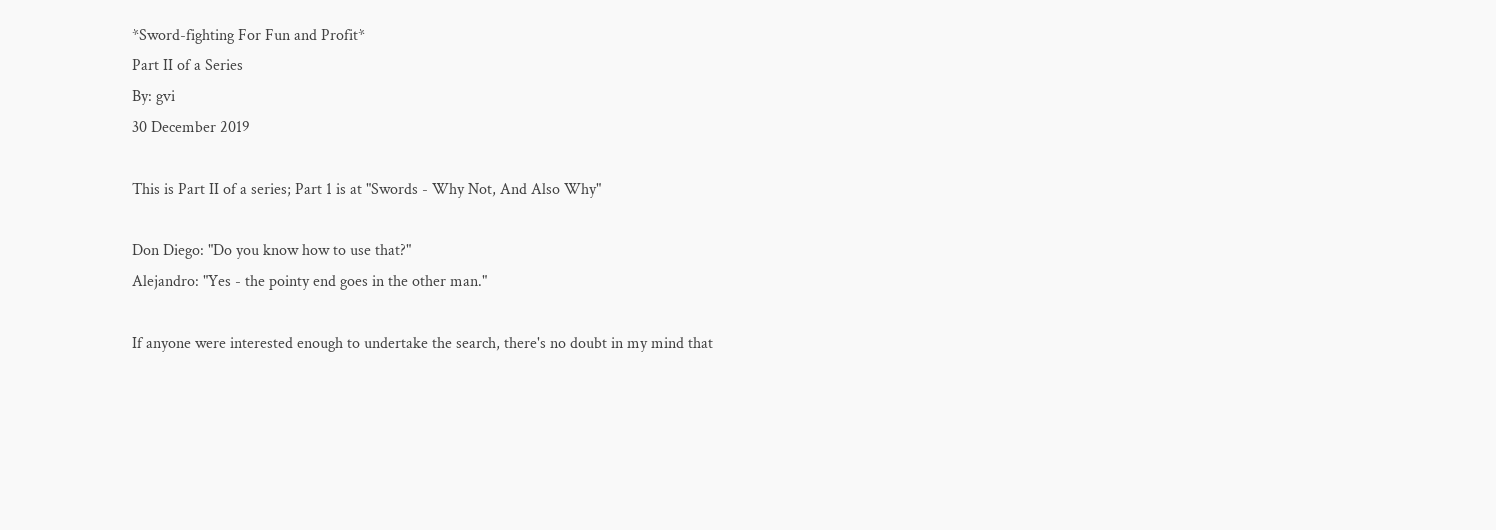*Sword-fighting For Fun and Profit*
Part II of a Series
By: gvi
30 December 2019

This is Part II of a series; Part 1 is at "Swords - Why Not, And Also Why"

Don Diego: "Do you know how to use that?"
Alejandro: "Yes - the pointy end goes in the other man."

If anyone were interested enough to undertake the search, there's no doubt in my mind that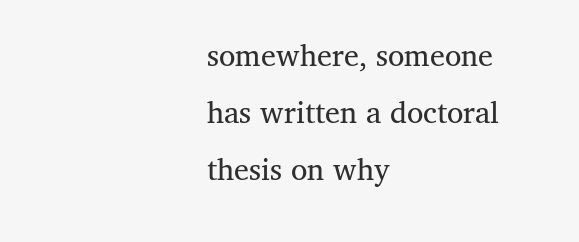somewhere, someone has written a doctoral thesis on why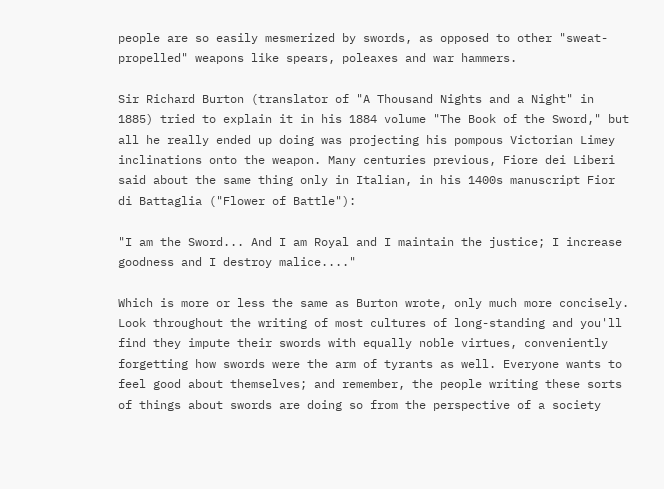people are so easily mesmerized by swords, as opposed to other "sweat-propelled" weapons like spears, poleaxes and war hammers.

Sir Richard Burton (translator of "A Thousand Nights and a Night" in 1885) tried to explain it in his 1884 volume "The Book of the Sword," but all he really ended up doing was projecting his pompous Victorian Limey inclinations onto the weapon. Many centuries previous, Fiore dei Liberi said about the same thing only in Italian, in his 1400s manuscript Fior di Battaglia ("Flower of Battle"):

"I am the Sword... And I am Royal and I maintain the justice; I increase goodness and I destroy malice...."

Which is more or less the same as Burton wrote, only much more concisely. Look throughout the writing of most cultures of long-standing and you'll find they impute their swords with equally noble virtues, conveniently forgetting how swords were the arm of tyrants as well. Everyone wants to feel good about themselves; and remember, the people writing these sorts of things about swords are doing so from the perspective of a society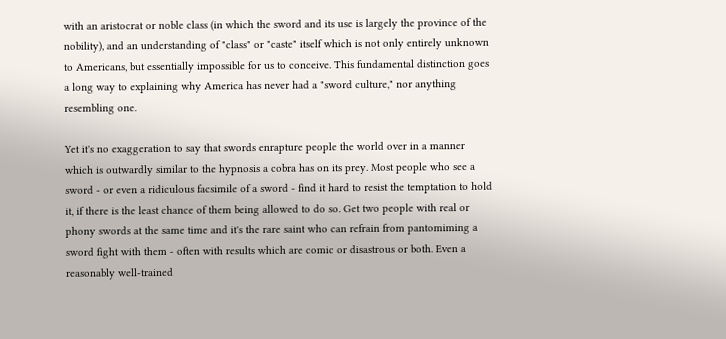with an aristocrat or noble class (in which the sword and its use is largely the province of the nobility), and an understanding of "class" or "caste" itself which is not only entirely unknown to Americans, but essentially impossible for us to conceive. This fundamental distinction goes a long way to explaining why America has never had a "sword culture," nor anything resembling one.

Yet it's no exaggeration to say that swords enrapture people the world over in a manner which is outwardly similar to the hypnosis a cobra has on its prey. Most people who see a sword - or even a ridiculous facsimile of a sword - find it hard to resist the temptation to hold it, if there is the least chance of them being allowed to do so. Get two people with real or phony swords at the same time and it's the rare saint who can refrain from pantomiming a sword fight with them - often with results which are comic or disastrous or both. Even a reasonably well-trained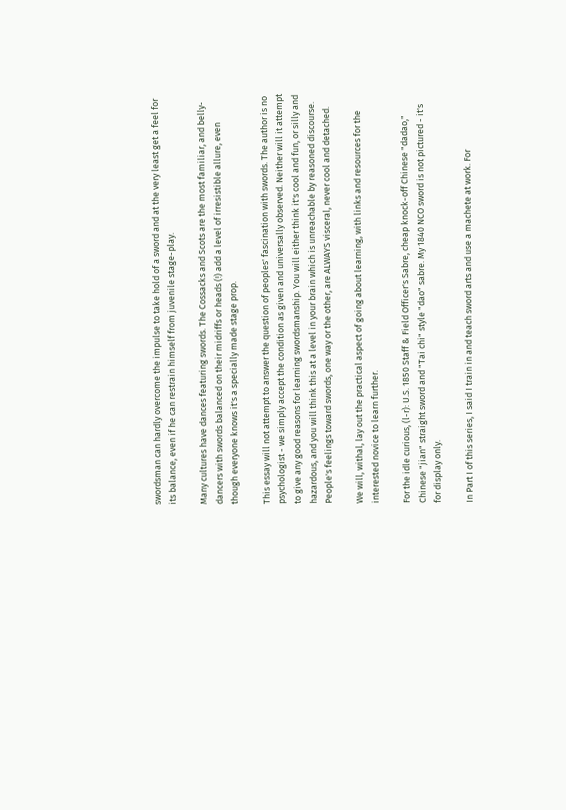swordsman can hardly overcome the impulse to take hold of a sword and at the very least get a feel for its balance, even if he can restrain himself from juvenile stage-play.

Many cultures have dances featuring swords. The Cossacks and Scots are the most familiar, and belly-dancers with swords balanced on their midriffs or heads (!) add a level of irresistible allure, even though everyone knows it's a specially made stage prop.

This essay will not attempt to answer the question of peoples' fascination with swords. The author is no psychologist - we simply accept the condition as given and universally observed. Neither will it attempt to give any good reasons for learning swordsmanship. You will either think it's cool and fun, or silly and hazardous, and you will think this at a level in your brain which is unreachable by reasoned discourse. People's feelings toward swords, one way or the other, are ALWAYS visceral, never cool and detached.

We will, withal, lay out the practical aspect of going about learning, with links and resources for the interested novice to learn further.

For the idle curious, (l-r): U.S. 1850 Staff & Field Officer's Sabre, cheap knock-off Chinese "dadao," Chinese "jian" straight sword and "Tai chi" style "dao" sabre. My 1840 NCO sword is not pictured - it's for display only.

In Part I of this series, I said I train in and teach sword arts and use a machete at work. For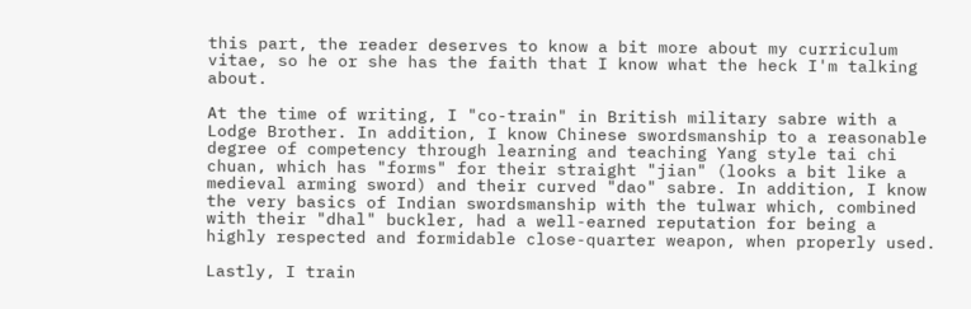this part, the reader deserves to know a bit more about my curriculum vitae, so he or she has the faith that I know what the heck I'm talking about.

At the time of writing, I "co-train" in British military sabre with a Lodge Brother. In addition, I know Chinese swordsmanship to a reasonable degree of competency through learning and teaching Yang style tai chi chuan, which has "forms" for their straight "jian" (looks a bit like a medieval arming sword) and their curved "dao" sabre. In addition, I know the very basics of Indian swordsmanship with the tulwar which, combined with their "dhal" buckler, had a well-earned reputation for being a highly respected and formidable close-quarter weapon, when properly used.

Lastly, I train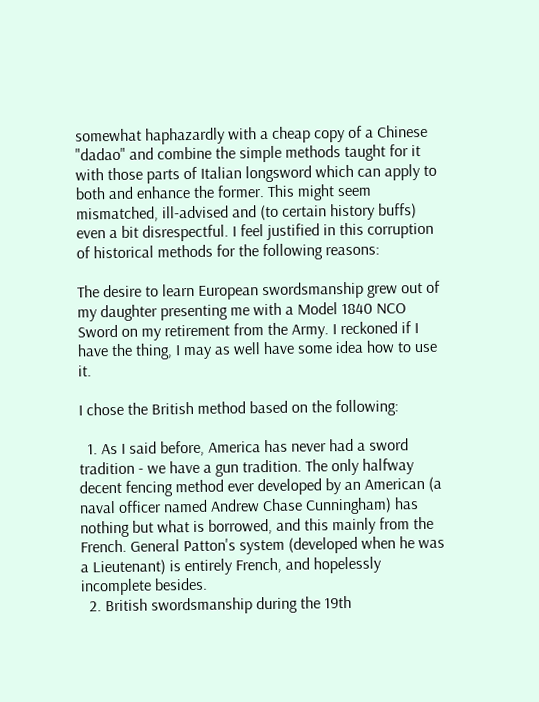somewhat haphazardly with a cheap copy of a Chinese "dadao" and combine the simple methods taught for it with those parts of Italian longsword which can apply to both and enhance the former. This might seem mismatched, ill-advised and (to certain history buffs) even a bit disrespectful. I feel justified in this corruption of historical methods for the following reasons:

The desire to learn European swordsmanship grew out of my daughter presenting me with a Model 1840 NCO Sword on my retirement from the Army. I reckoned if I have the thing, I may as well have some idea how to use it.

I chose the British method based on the following:

  1. As I said before, America has never had a sword tradition - we have a gun tradition. The only halfway decent fencing method ever developed by an American (a naval officer named Andrew Chase Cunningham) has nothing but what is borrowed, and this mainly from the French. General Patton's system (developed when he was a Lieutenant) is entirely French, and hopelessly incomplete besides.
  2. British swordsmanship during the 19th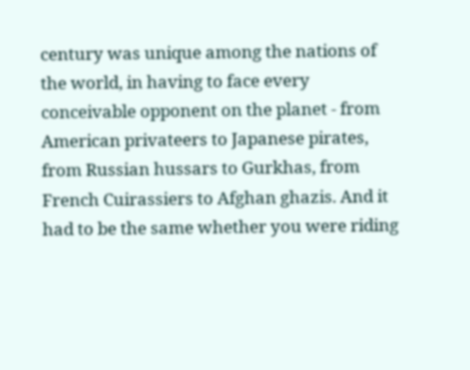century was unique among the nations of the world, in having to face every conceivable opponent on the planet - from American privateers to Japanese pirates, from Russian hussars to Gurkhas, from French Cuirassiers to Afghan ghazis. And it had to be the same whether you were riding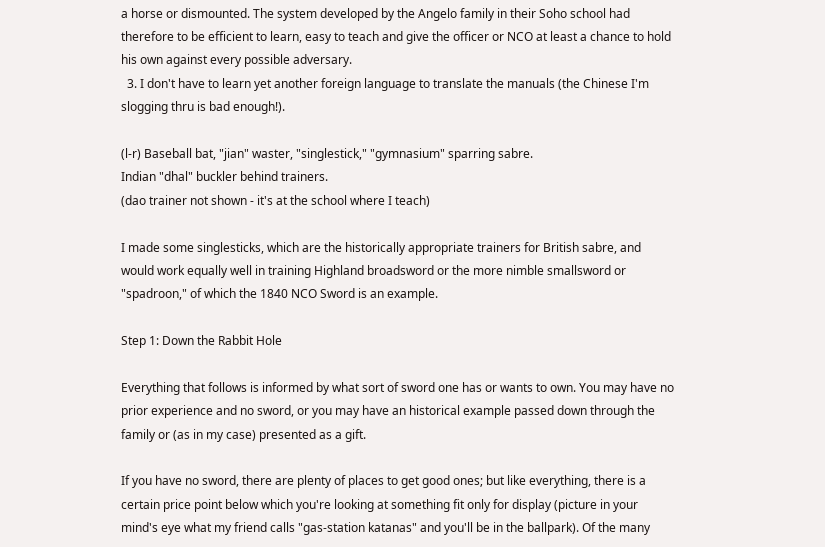a horse or dismounted. The system developed by the Angelo family in their Soho school had therefore to be efficient to learn, easy to teach and give the officer or NCO at least a chance to hold his own against every possible adversary.
  3. I don't have to learn yet another foreign language to translate the manuals (the Chinese I'm slogging thru is bad enough!).

(l-r) Baseball bat, "jian" waster, "singlestick," "gymnasium" sparring sabre.
Indian "dhal" buckler behind trainers.
(dao trainer not shown - it's at the school where I teach)

I made some singlesticks, which are the historically appropriate trainers for British sabre, and would work equally well in training Highland broadsword or the more nimble smallsword or "spadroon," of which the 1840 NCO Sword is an example.

Step 1: Down the Rabbit Hole

Everything that follows is informed by what sort of sword one has or wants to own. You may have no prior experience and no sword, or you may have an historical example passed down through the family or (as in my case) presented as a gift.

If you have no sword, there are plenty of places to get good ones; but like everything, there is a certain price point below which you're looking at something fit only for display (picture in your mind's eye what my friend calls "gas-station katanas" and you'll be in the ballpark). Of the many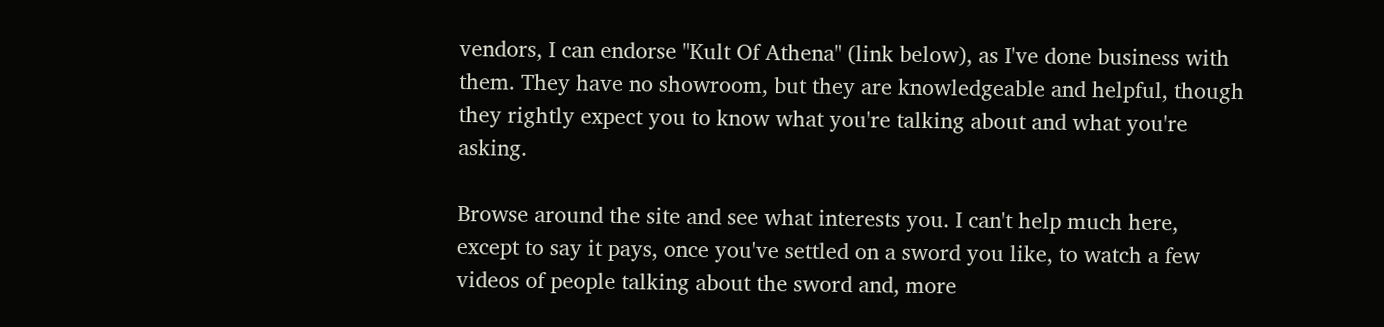vendors, I can endorse "Kult Of Athena" (link below), as I've done business with them. They have no showroom, but they are knowledgeable and helpful, though they rightly expect you to know what you're talking about and what you're asking.

Browse around the site and see what interests you. I can't help much here, except to say it pays, once you've settled on a sword you like, to watch a few videos of people talking about the sword and, more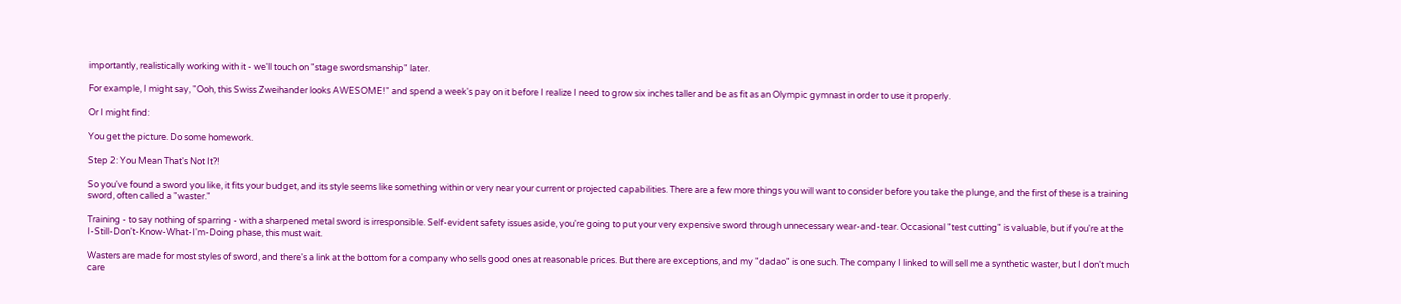importantly, realistically working with it - we'll touch on "stage swordsmanship" later.

For example, I might say, "Ooh, this Swiss Zweihander looks AWESOME!" and spend a week's pay on it before I realize I need to grow six inches taller and be as fit as an Olympic gymnast in order to use it properly.

Or I might find:

You get the picture. Do some homework.

Step 2: You Mean That's Not It?!

So you've found a sword you like, it fits your budget, and its style seems like something within or very near your current or projected capabilities. There are a few more things you will want to consider before you take the plunge, and the first of these is a training sword, often called a "waster."

Training - to say nothing of sparring - with a sharpened metal sword is irresponsible. Self-evident safety issues aside, you're going to put your very expensive sword through unnecessary wear-and-tear. Occasional "test cutting" is valuable, but if you're at the I-Still-Don't-Know-What-I'm-Doing phase, this must wait.

Wasters are made for most styles of sword, and there's a link at the bottom for a company who sells good ones at reasonable prices. But there are exceptions, and my "dadao" is one such. The company I linked to will sell me a synthetic waster, but I don't much care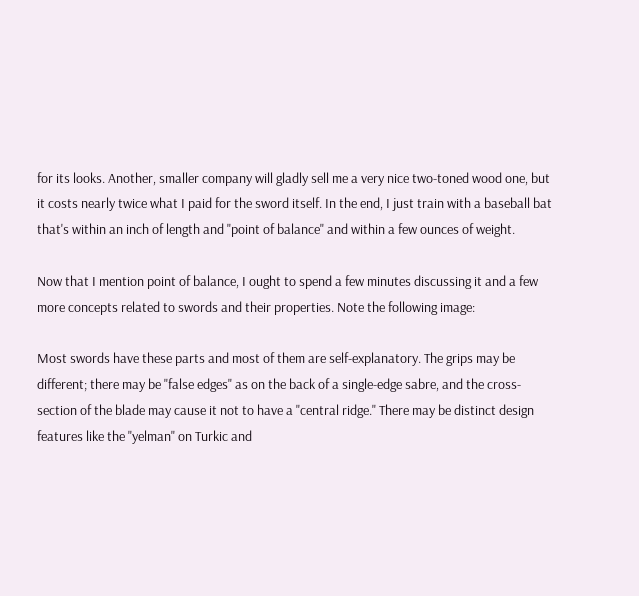for its looks. Another, smaller company will gladly sell me a very nice two-toned wood one, but it costs nearly twice what I paid for the sword itself. In the end, I just train with a baseball bat that's within an inch of length and "point of balance" and within a few ounces of weight.

Now that I mention point of balance, I ought to spend a few minutes discussing it and a few more concepts related to swords and their properties. Note the following image:

Most swords have these parts and most of them are self-explanatory. The grips may be different; there may be "false edges" as on the back of a single-edge sabre, and the cross-section of the blade may cause it not to have a "central ridge." There may be distinct design features like the "yelman" on Turkic and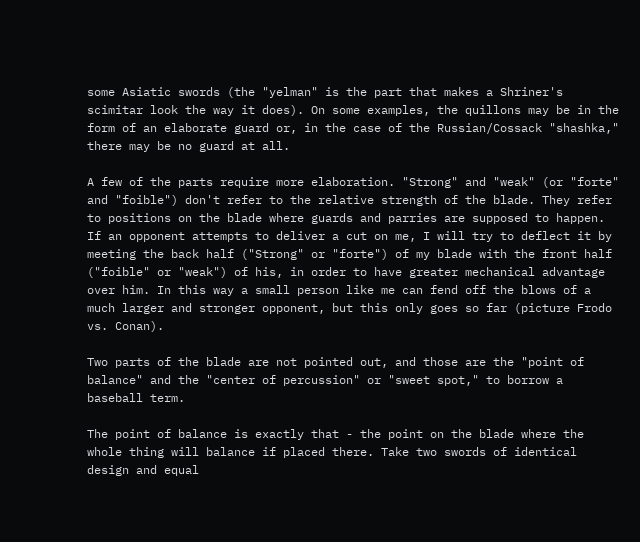some Asiatic swords (the "yelman" is the part that makes a Shriner's scimitar look the way it does). On some examples, the quillons may be in the form of an elaborate guard or, in the case of the Russian/Cossack "shashka," there may be no guard at all.

A few of the parts require more elaboration. "Strong" and "weak" (or "forte" and "foible") don't refer to the relative strength of the blade. They refer to positions on the blade where guards and parries are supposed to happen. If an opponent attempts to deliver a cut on me, I will try to deflect it by meeting the back half ("Strong" or "forte") of my blade with the front half ("foible" or "weak") of his, in order to have greater mechanical advantage over him. In this way a small person like me can fend off the blows of a much larger and stronger opponent, but this only goes so far (picture Frodo vs. Conan).

Two parts of the blade are not pointed out, and those are the "point of balance" and the "center of percussion" or "sweet spot," to borrow a baseball term.

The point of balance is exactly that - the point on the blade where the whole thing will balance if placed there. Take two swords of identical design and equal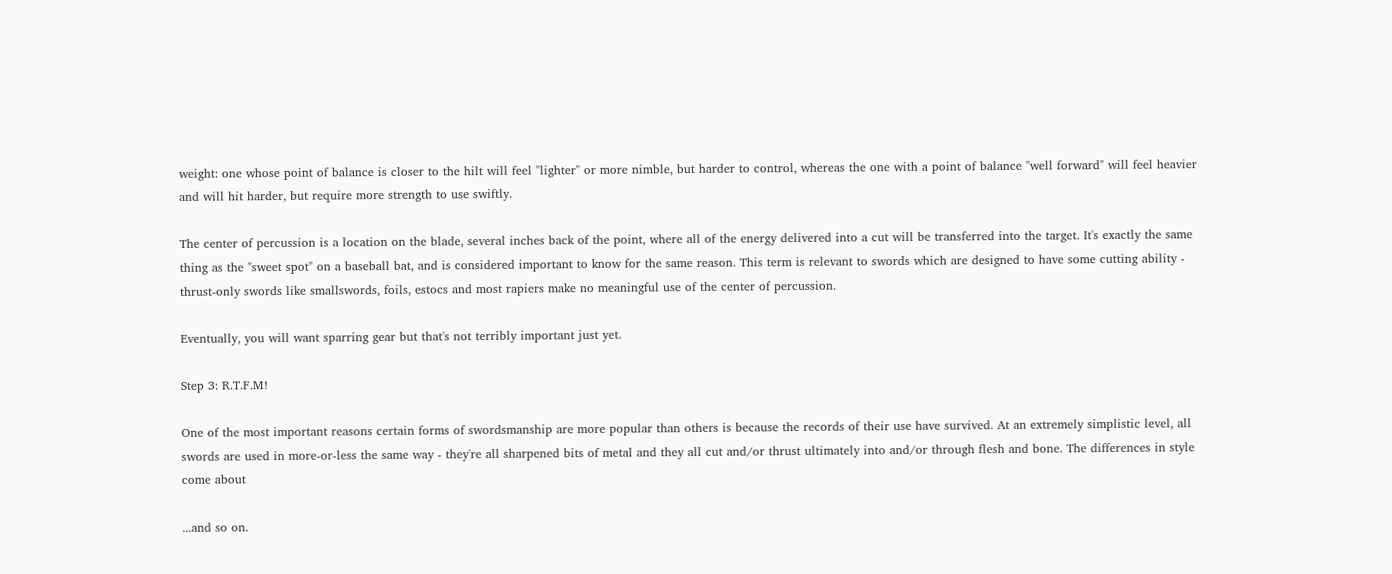weight: one whose point of balance is closer to the hilt will feel "lighter" or more nimble, but harder to control, whereas the one with a point of balance "well forward" will feel heavier and will hit harder, but require more strength to use swiftly.

The center of percussion is a location on the blade, several inches back of the point, where all of the energy delivered into a cut will be transferred into the target. It's exactly the same thing as the "sweet spot" on a baseball bat, and is considered important to know for the same reason. This term is relevant to swords which are designed to have some cutting ability - thrust-only swords like smallswords, foils, estocs and most rapiers make no meaningful use of the center of percussion.

Eventually, you will want sparring gear but that's not terribly important just yet.

Step 3: R.T.F.M!

One of the most important reasons certain forms of swordsmanship are more popular than others is because the records of their use have survived. At an extremely simplistic level, all swords are used in more-or-less the same way - they're all sharpened bits of metal and they all cut and/or thrust ultimately into and/or through flesh and bone. The differences in style come about

...and so on.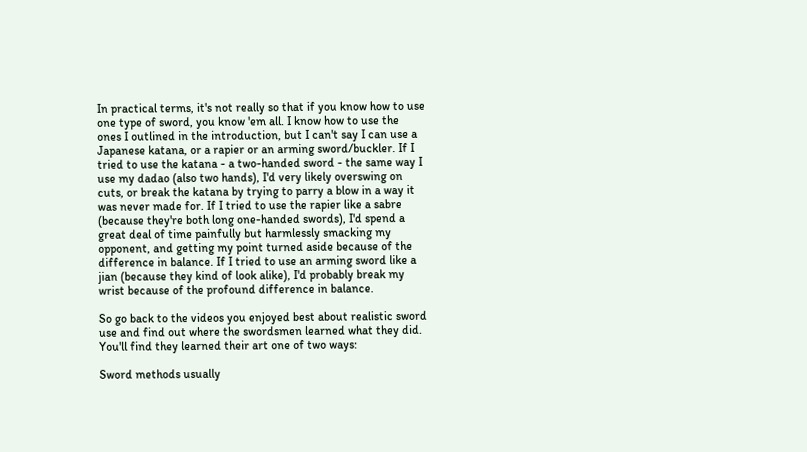In practical terms, it's not really so that if you know how to use one type of sword, you know 'em all. I know how to use the ones I outlined in the introduction, but I can't say I can use a Japanese katana, or a rapier or an arming sword/buckler. If I tried to use the katana - a two-handed sword - the same way I use my dadao (also two hands), I'd very likely overswing on cuts, or break the katana by trying to parry a blow in a way it was never made for. If I tried to use the rapier like a sabre (because they're both long one-handed swords), I'd spend a great deal of time painfully but harmlessly smacking my opponent, and getting my point turned aside because of the difference in balance. If I tried to use an arming sword like a jian (because they kind of look alike), I'd probably break my wrist because of the profound difference in balance.

So go back to the videos you enjoyed best about realistic sword use and find out where the swordsmen learned what they did. You'll find they learned their art one of two ways:

Sword methods usually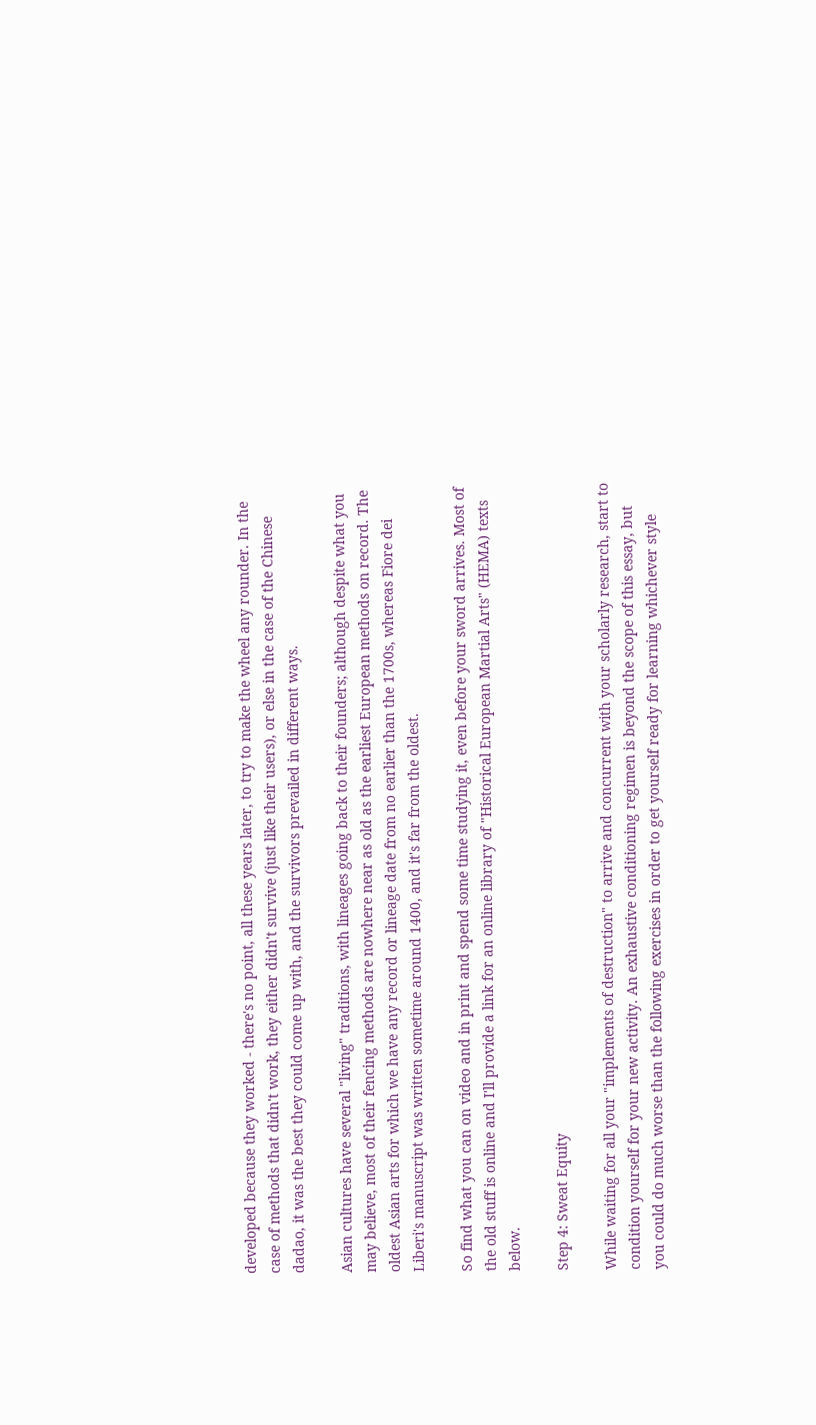developed because they worked - there's no point, all these years later, to try to make the wheel any rounder. In the case of methods that didn't work, they either didn't survive (just like their users), or else in the case of the Chinese dadao, it was the best they could come up with, and the survivors prevailed in different ways.

Asian cultures have several "living" traditions, with lineages going back to their founders; although despite what you may believe, most of their fencing methods are nowhere near as old as the earliest European methods on record. The oldest Asian arts for which we have any record or lineage date from no earlier than the 1700s, whereas Fiore dei Liberi's manuscript was written sometime around 1400, and it's far from the oldest.

So find what you can on video and in print and spend some time studying it, even before your sword arrives. Most of the old stuff is online and I'll provide a link for an online library of "Historical European Martial Arts" (HEMA) texts below.

Step 4: Sweat Equity

While waiting for all your "implements of destruction" to arrive and concurrent with your scholarly research, start to condition yourself for your new activity. An exhaustive conditioning regimen is beyond the scope of this essay, but you could do much worse than the following exercises in order to get yourself ready for learning whichever style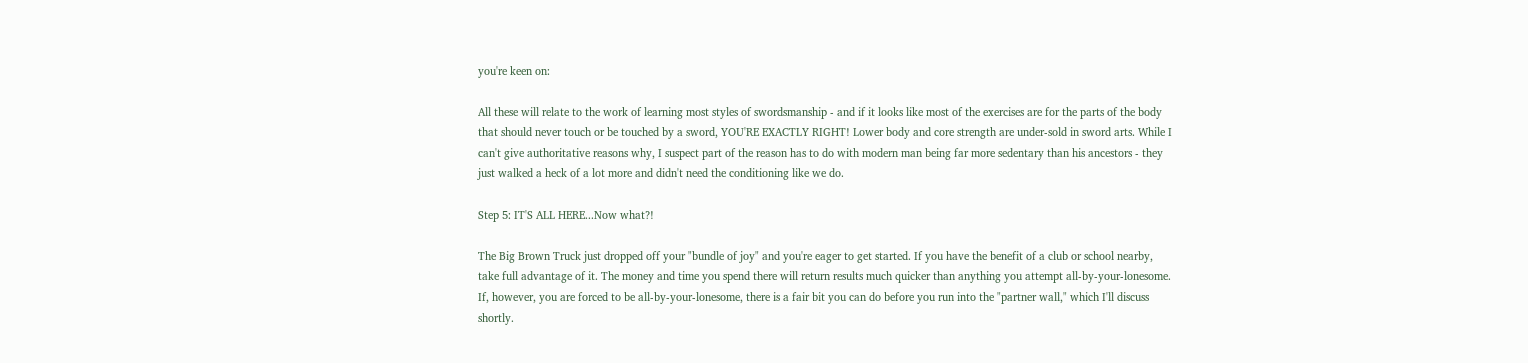you're keen on:

All these will relate to the work of learning most styles of swordsmanship - and if it looks like most of the exercises are for the parts of the body that should never touch or be touched by a sword, YOU'RE EXACTLY RIGHT! Lower body and core strength are under-sold in sword arts. While I can't give authoritative reasons why, I suspect part of the reason has to do with modern man being far more sedentary than his ancestors - they just walked a heck of a lot more and didn't need the conditioning like we do.

Step 5: IT'S ALL HERE...Now what?!

The Big Brown Truck just dropped off your "bundle of joy" and you're eager to get started. If you have the benefit of a club or school nearby, take full advantage of it. The money and time you spend there will return results much quicker than anything you attempt all-by-your-lonesome. If, however, you are forced to be all-by-your-lonesome, there is a fair bit you can do before you run into the "partner wall," which I'll discuss shortly.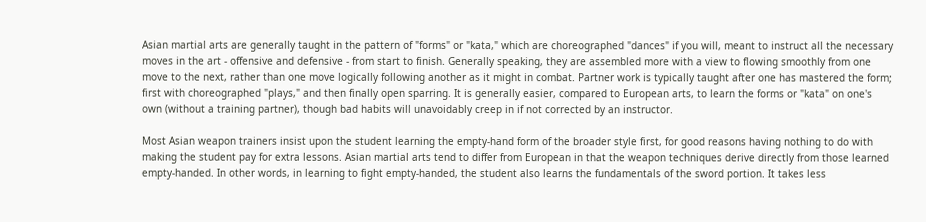Asian martial arts are generally taught in the pattern of "forms" or "kata," which are choreographed "dances" if you will, meant to instruct all the necessary moves in the art - offensive and defensive - from start to finish. Generally speaking, they are assembled more with a view to flowing smoothly from one move to the next, rather than one move logically following another as it might in combat. Partner work is typically taught after one has mastered the form; first with choreographed "plays," and then finally open sparring. It is generally easier, compared to European arts, to learn the forms or "kata" on one's own (without a training partner), though bad habits will unavoidably creep in if not corrected by an instructor.

Most Asian weapon trainers insist upon the student learning the empty-hand form of the broader style first, for good reasons having nothing to do with making the student pay for extra lessons. Asian martial arts tend to differ from European in that the weapon techniques derive directly from those learned empty-handed. In other words, in learning to fight empty-handed, the student also learns the fundamentals of the sword portion. It takes less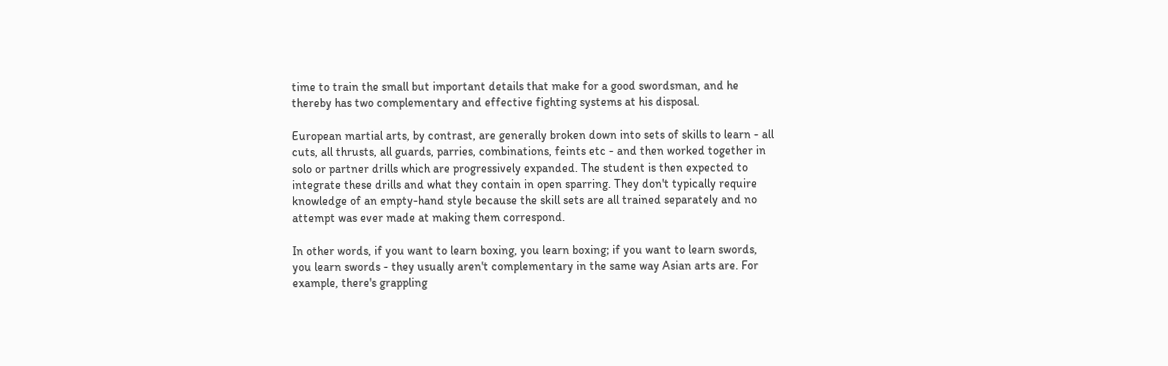time to train the small but important details that make for a good swordsman, and he thereby has two complementary and effective fighting systems at his disposal.

European martial arts, by contrast, are generally broken down into sets of skills to learn - all cuts, all thrusts, all guards, parries, combinations, feints etc - and then worked together in solo or partner drills which are progressively expanded. The student is then expected to integrate these drills and what they contain in open sparring. They don't typically require knowledge of an empty-hand style because the skill sets are all trained separately and no attempt was ever made at making them correspond.

In other words, if you want to learn boxing, you learn boxing; if you want to learn swords, you learn swords - they usually aren't complementary in the same way Asian arts are. For example, there's grappling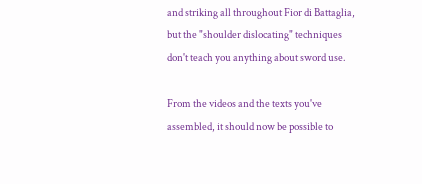and striking all throughout Fior di Battaglia, but the "shoulder dislocating" techniques don't teach you anything about sword use.

From the videos and the texts you've assembled, it should now be possible to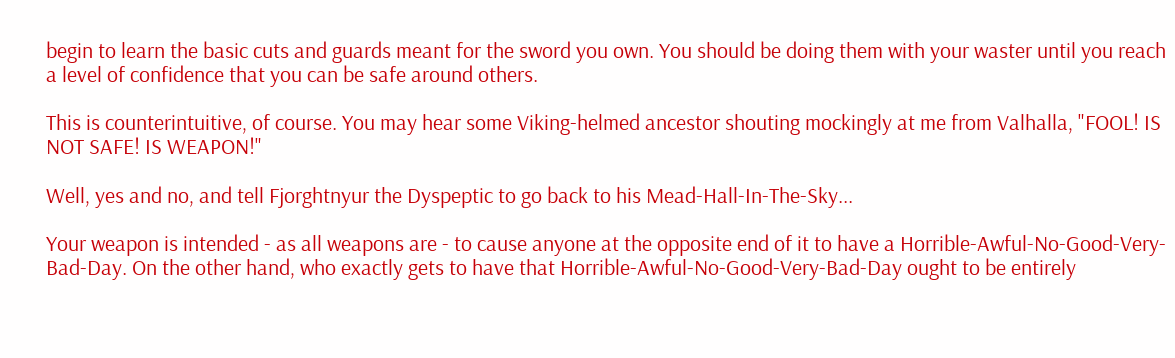begin to learn the basic cuts and guards meant for the sword you own. You should be doing them with your waster until you reach a level of confidence that you can be safe around others.

This is counterintuitive, of course. You may hear some Viking-helmed ancestor shouting mockingly at me from Valhalla, "FOOL! IS NOT SAFE! IS WEAPON!"

Well, yes and no, and tell Fjorghtnyur the Dyspeptic to go back to his Mead-Hall-In-The-Sky...

Your weapon is intended - as all weapons are - to cause anyone at the opposite end of it to have a Horrible-Awful-No-Good-Very-Bad-Day. On the other hand, who exactly gets to have that Horrible-Awful-No-Good-Very-Bad-Day ought to be entirely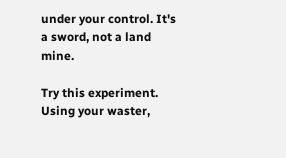under your control. It's a sword, not a land mine.

Try this experiment. Using your waster,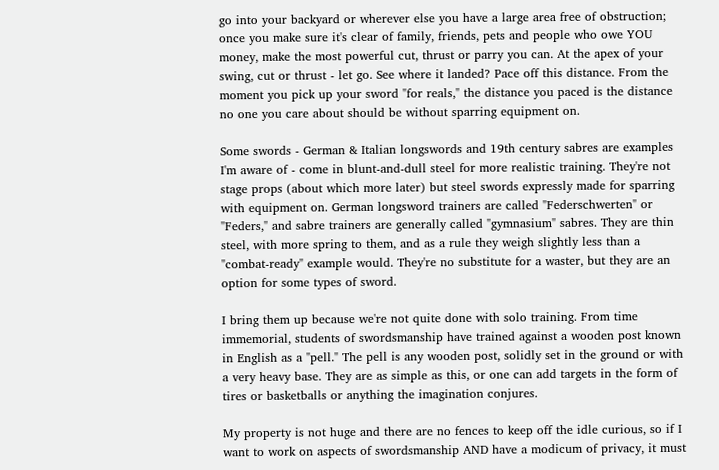go into your backyard or wherever else you have a large area free of obstruction; once you make sure it's clear of family, friends, pets and people who owe YOU money, make the most powerful cut, thrust or parry you can. At the apex of your swing, cut or thrust - let go. See where it landed? Pace off this distance. From the moment you pick up your sword "for reals," the distance you paced is the distance no one you care about should be without sparring equipment on.

Some swords - German & Italian longswords and 19th century sabres are examples I'm aware of - come in blunt-and-dull steel for more realistic training. They're not stage props (about which more later) but steel swords expressly made for sparring with equipment on. German longsword trainers are called "Federschwerten" or "Feders," and sabre trainers are generally called "gymnasium" sabres. They are thin steel, with more spring to them, and as a rule they weigh slightly less than a "combat-ready" example would. They're no substitute for a waster, but they are an option for some types of sword.

I bring them up because we're not quite done with solo training. From time immemorial, students of swordsmanship have trained against a wooden post known in English as a "pell." The pell is any wooden post, solidly set in the ground or with a very heavy base. They are as simple as this, or one can add targets in the form of tires or basketballs or anything the imagination conjures.

My property is not huge and there are no fences to keep off the idle curious, so if I want to work on aspects of swordsmanship AND have a modicum of privacy, it must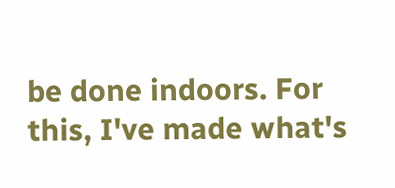be done indoors. For this, I've made what's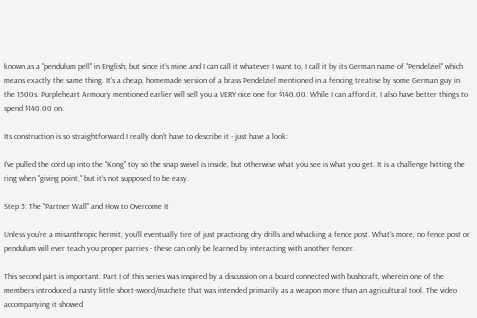known as a "pendulum pell" in English; but since it's mine and I can call it whatever I want to, I call it by its German name of "Pendelziel" which means exactly the same thing. It's a cheap, homemade version of a brass Pendelziel mentioned in a fencing treatise by some German guy in the 1500s. Purpleheart Armoury mentioned earlier will sell you a VERY nice one for $140.00. While I can afford it, I also have better things to spend $140.00 on.

Its construction is so straightforward I really don't have to describe it - just have a look:

I've pulled the cord up into the "Kong" toy so the snap swivel is inside, but otherwise what you see is what you get. It is a challenge hitting the ring when "giving point," but it's not supposed to be easy.

Step 5: The "Partner Wall" and How to Overcome It

Unless you're a misanthropic hermit, you'll eventually tire of just practicing dry drills and whacking a fence post. What's more, no fence post or pendulum will ever teach you proper parries - these can only be learned by interacting with another fencer.

This second part is important. Part I of this series was inspired by a discussion on a board connected with bushcraft, wherein one of the members introduced a nasty little short-sword/machete that was intended primarily as a weapon more than an agricultural tool. The video accompanying it showed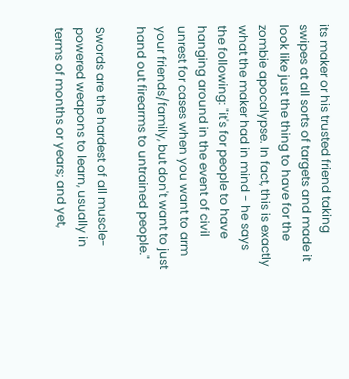its maker or his trusted friend taking swipes at all sorts of targets and made it look like just the thing to have for the zombie apocalypse. In fact, this is exactly what the maker had in mind - he says the following: "it's for people to have hanging around in the event of civil unrest for cases when you want to arm your friends/family, but don't want to just hand out firearms to untrained people."

Swords are the hardest of all muscle-powered weapons to learn, usually in terms of months or years; and yet,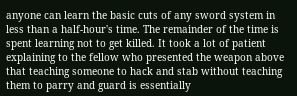anyone can learn the basic cuts of any sword system in less than a half-hour's time. The remainder of the time is spent learning not to get killed. It took a lot of patient explaining to the fellow who presented the weapon above that teaching someone to hack and stab without teaching them to parry and guard is essentially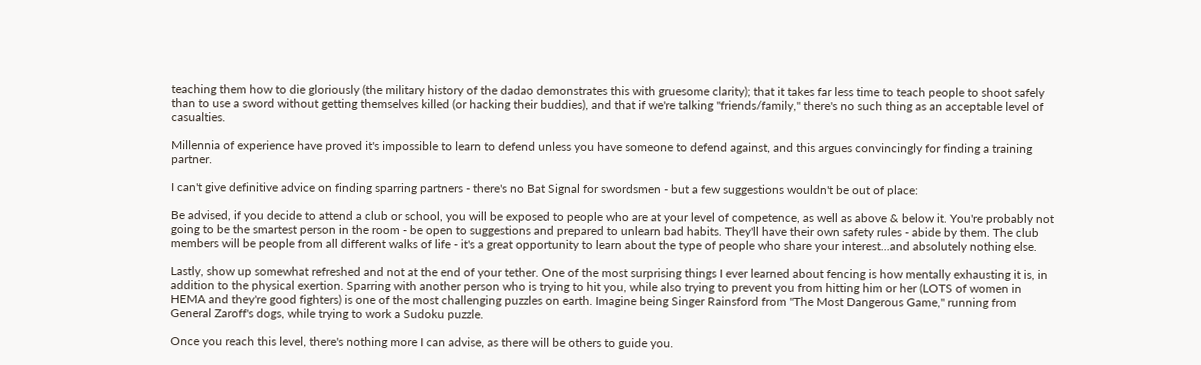teaching them how to die gloriously (the military history of the dadao demonstrates this with gruesome clarity); that it takes far less time to teach people to shoot safely than to use a sword without getting themselves killed (or hacking their buddies), and that if we're talking "friends/family," there's no such thing as an acceptable level of casualties.

Millennia of experience have proved it's impossible to learn to defend unless you have someone to defend against, and this argues convincingly for finding a training partner.

I can't give definitive advice on finding sparring partners - there's no Bat Signal for swordsmen - but a few suggestions wouldn't be out of place:

Be advised, if you decide to attend a club or school, you will be exposed to people who are at your level of competence, as well as above & below it. You're probably not going to be the smartest person in the room - be open to suggestions and prepared to unlearn bad habits. They'll have their own safety rules - abide by them. The club members will be people from all different walks of life - it's a great opportunity to learn about the type of people who share your interest...and absolutely nothing else.

Lastly, show up somewhat refreshed and not at the end of your tether. One of the most surprising things I ever learned about fencing is how mentally exhausting it is, in addition to the physical exertion. Sparring with another person who is trying to hit you, while also trying to prevent you from hitting him or her (LOTS of women in HEMA and they're good fighters) is one of the most challenging puzzles on earth. Imagine being Singer Rainsford from "The Most Dangerous Game," running from General Zaroff's dogs, while trying to work a Sudoku puzzle.

Once you reach this level, there's nothing more I can advise, as there will be others to guide you.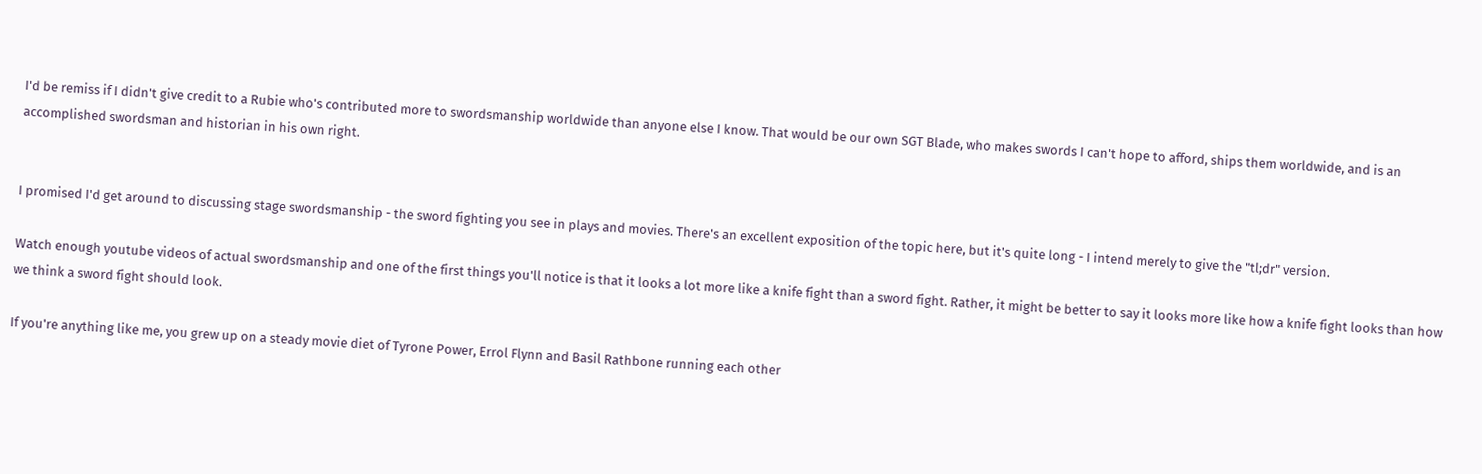I'd be remiss if I didn't give credit to a Rubie who's contributed more to swordsmanship worldwide than anyone else I know. That would be our own SGT Blade, who makes swords I can't hope to afford, ships them worldwide, and is an accomplished swordsman and historian in his own right.


I promised I'd get around to discussing stage swordsmanship - the sword fighting you see in plays and movies. There's an excellent exposition of the topic here, but it's quite long - I intend merely to give the "tl;dr" version.

Watch enough youtube videos of actual swordsmanship and one of the first things you'll notice is that it looks a lot more like a knife fight than a sword fight. Rather, it might be better to say it looks more like how a knife fight looks than how we think a sword fight should look.

If you're anything like me, you grew up on a steady movie diet of Tyrone Power, Errol Flynn and Basil Rathbone running each other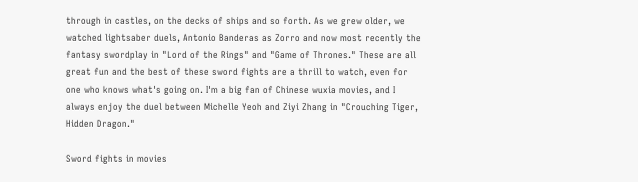through in castles, on the decks of ships and so forth. As we grew older, we watched lightsaber duels, Antonio Banderas as Zorro and now most recently the fantasy swordplay in "Lord of the Rings" and "Game of Thrones." These are all great fun and the best of these sword fights are a thrill to watch, even for one who knows what's going on. I'm a big fan of Chinese wuxia movies, and I always enjoy the duel between Michelle Yeoh and Ziyi Zhang in "Crouching Tiger, Hidden Dragon."

Sword fights in movies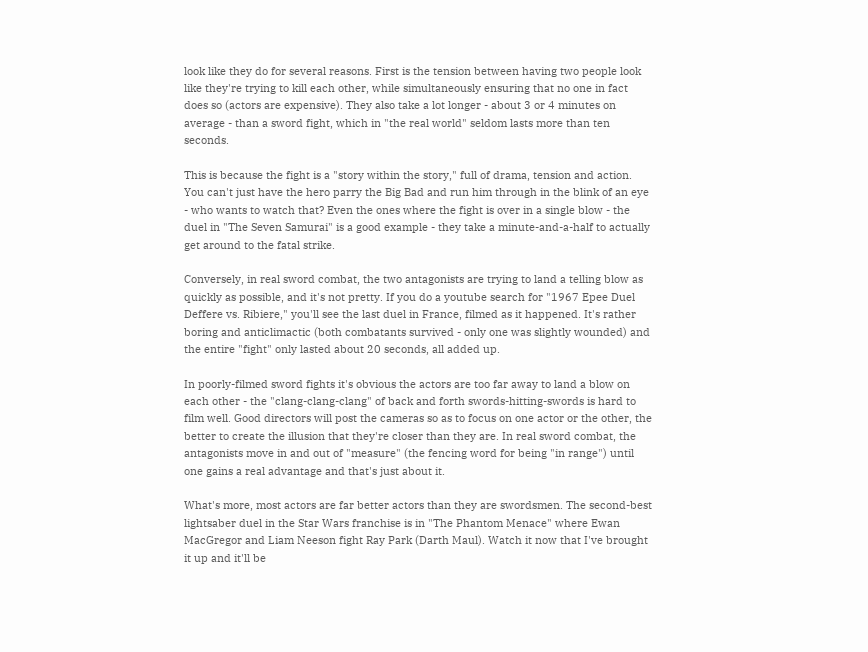look like they do for several reasons. First is the tension between having two people look like they're trying to kill each other, while simultaneously ensuring that no one in fact does so (actors are expensive). They also take a lot longer - about 3 or 4 minutes on average - than a sword fight, which in "the real world" seldom lasts more than ten seconds.

This is because the fight is a "story within the story," full of drama, tension and action. You can't just have the hero parry the Big Bad and run him through in the blink of an eye - who wants to watch that? Even the ones where the fight is over in a single blow - the duel in "The Seven Samurai" is a good example - they take a minute-and-a-half to actually get around to the fatal strike.

Conversely, in real sword combat, the two antagonists are trying to land a telling blow as quickly as possible, and it's not pretty. If you do a youtube search for "1967 Epee Duel Deffere vs. Ribiere," you'll see the last duel in France, filmed as it happened. It's rather boring and anticlimactic (both combatants survived - only one was slightly wounded) and the entire "fight" only lasted about 20 seconds, all added up.

In poorly-filmed sword fights it's obvious the actors are too far away to land a blow on each other - the "clang-clang-clang" of back and forth swords-hitting-swords is hard to film well. Good directors will post the cameras so as to focus on one actor or the other, the better to create the illusion that they're closer than they are. In real sword combat, the antagonists move in and out of "measure" (the fencing word for being "in range") until one gains a real advantage and that's just about it.

What's more, most actors are far better actors than they are swordsmen. The second-best lightsaber duel in the Star Wars franchise is in "The Phantom Menace" where Ewan MacGregor and Liam Neeson fight Ray Park (Darth Maul). Watch it now that I've brought it up and it'll be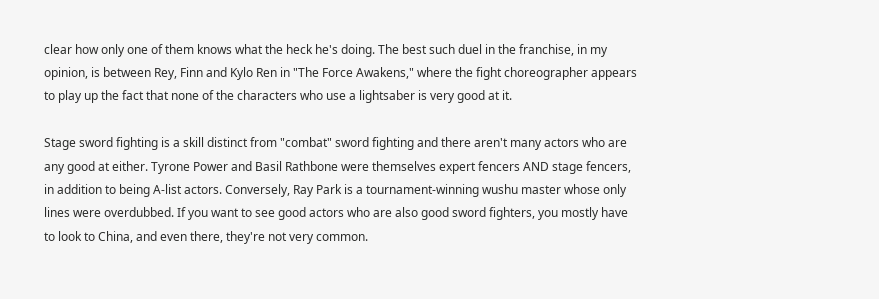clear how only one of them knows what the heck he's doing. The best such duel in the franchise, in my opinion, is between Rey, Finn and Kylo Ren in "The Force Awakens," where the fight choreographer appears to play up the fact that none of the characters who use a lightsaber is very good at it.

Stage sword fighting is a skill distinct from "combat" sword fighting and there aren't many actors who are any good at either. Tyrone Power and Basil Rathbone were themselves expert fencers AND stage fencers, in addition to being A-list actors. Conversely, Ray Park is a tournament-winning wushu master whose only lines were overdubbed. If you want to see good actors who are also good sword fighters, you mostly have to look to China, and even there, they're not very common.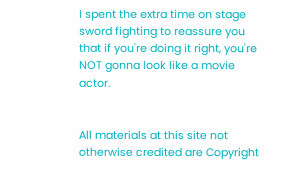I spent the extra time on stage sword fighting to reassure you that if you're doing it right, you're NOT gonna look like a movie actor.


All materials at this site not otherwise credited are Copyright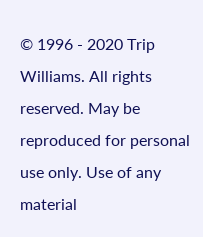© 1996 - 2020 Trip Williams. All rights reserved. May be reproduced for personal use only. Use of any material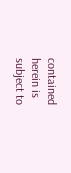contained herein is subject to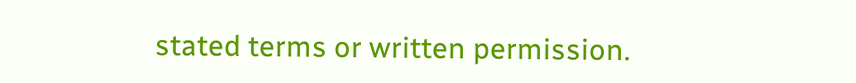stated terms or written permission.